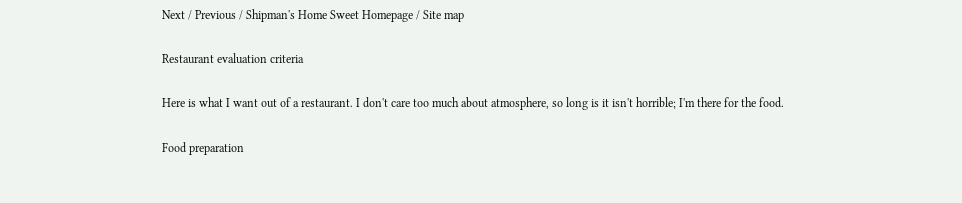Next / Previous / Shipman's Home Sweet Homepage / Site map

Restaurant evaluation criteria

Here is what I want out of a restaurant. I don't care too much about atmosphere, so long is it isn't horrible; I'm there for the food.

Food preparation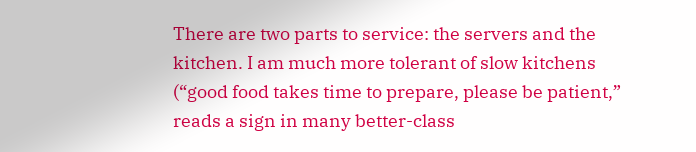There are two parts to service: the servers and the kitchen. I am much more tolerant of slow kitchens (“good food takes time to prepare, please be patient,” reads a sign in many better-class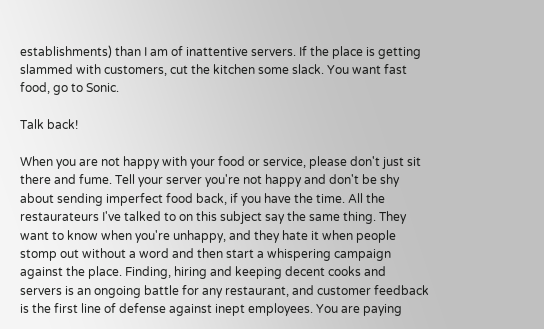establishments) than I am of inattentive servers. If the place is getting slammed with customers, cut the kitchen some slack. You want fast food, go to Sonic.

Talk back!

When you are not happy with your food or service, please don't just sit there and fume. Tell your server you're not happy and don't be shy about sending imperfect food back, if you have the time. All the restaurateurs I've talked to on this subject say the same thing. They want to know when you're unhappy, and they hate it when people stomp out without a word and then start a whispering campaign against the place. Finding, hiring and keeping decent cooks and servers is an ongoing battle for any restaurant, and customer feedback is the first line of defense against inept employees. You are paying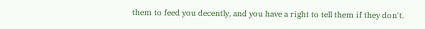them to feed you decently, and you have a right to tell them if they don't.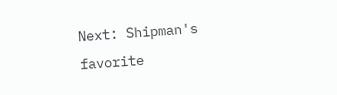Next: Shipman's favorite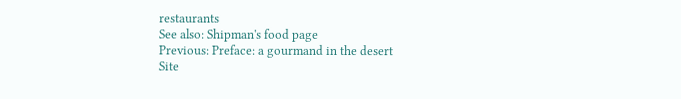restaurants
See also: Shipman's food page
Previous: Preface: a gourmand in the desert
Site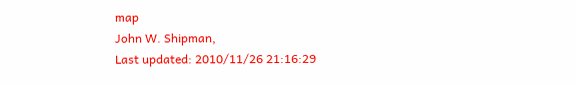map
John W. Shipman,
Last updated: 2010/11/26 21:16:29